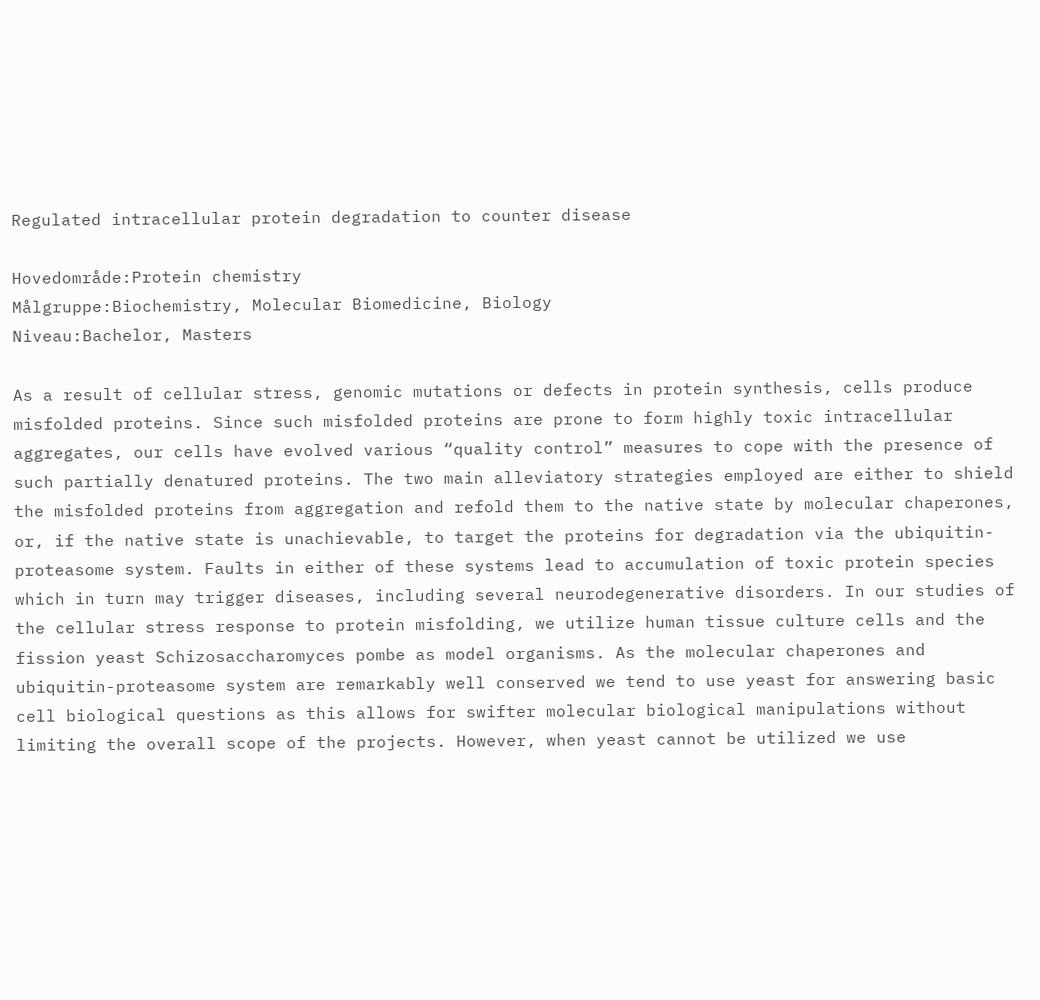Regulated intracellular protein degradation to counter disease

Hovedområde:Protein chemistry
Målgruppe:Biochemistry, Molecular Biomedicine, Biology
Niveau:Bachelor, Masters

As a result of cellular stress, genomic mutations or defects in protein synthesis, cells produce misfolded proteins. Since such misfolded proteins are prone to form highly toxic intracellular aggregates, our cells have evolved various “quality control” measures to cope with the presence of such partially denatured proteins. The two main alleviatory strategies employed are either to shield the misfolded proteins from aggregation and refold them to the native state by molecular chaperones, or, if the native state is unachievable, to target the proteins for degradation via the ubiquitin-proteasome system. Faults in either of these systems lead to accumulation of toxic protein species which in turn may trigger diseases, including several neurodegenerative disorders. In our studies of the cellular stress response to protein misfolding, we utilize human tissue culture cells and the fission yeast Schizosaccharomyces pombe as model organisms. As the molecular chaperones and ubiquitin-proteasome system are remarkably well conserved we tend to use yeast for answering basic cell biological questions as this allows for swifter molecular biological manipulations without limiting the overall scope of the projects. However, when yeast cannot be utilized we use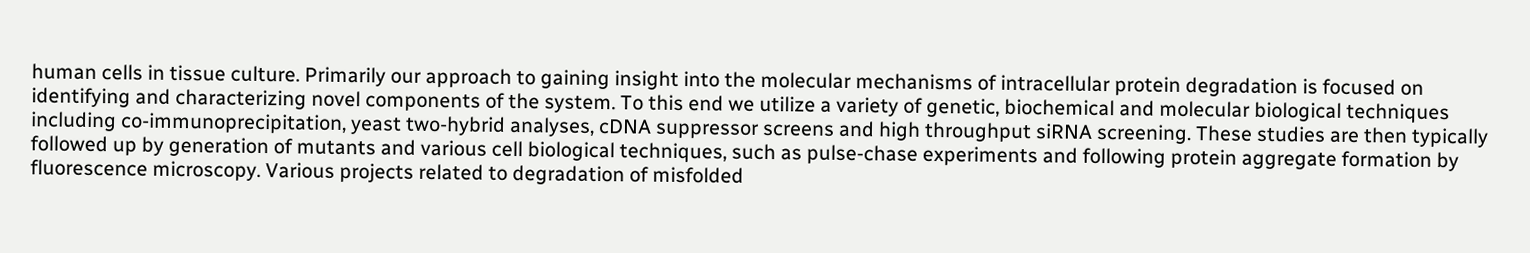human cells in tissue culture. Primarily our approach to gaining insight into the molecular mechanisms of intracellular protein degradation is focused on identifying and characterizing novel components of the system. To this end we utilize a variety of genetic, biochemical and molecular biological techniques including co-immunoprecipitation, yeast two-hybrid analyses, cDNA suppressor screens and high throughput siRNA screening. These studies are then typically followed up by generation of mutants and various cell biological techniques, such as pulse-chase experiments and following protein aggregate formation by fluorescence microscopy. Various projects related to degradation of misfolded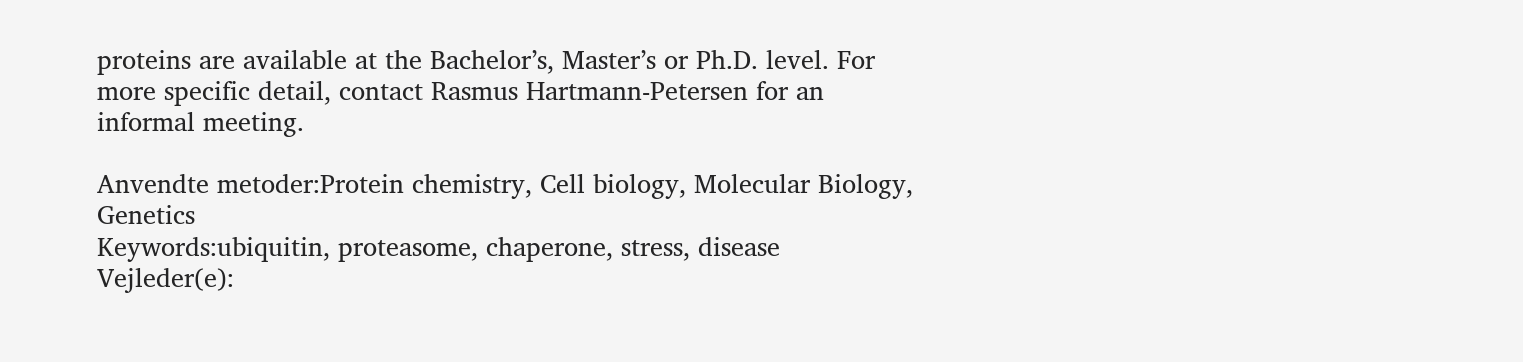proteins are available at the Bachelor’s, Master’s or Ph.D. level. For more specific detail, contact Rasmus Hartmann-Petersen for an informal meeting.

Anvendte metoder:Protein chemistry, Cell biology, Molecular Biology, Genetics
Keywords:ubiquitin, proteasome, chaperone, stress, disease
Vejleder(e):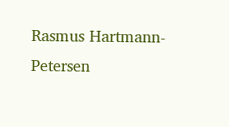Rasmus Hartmann-Petersen